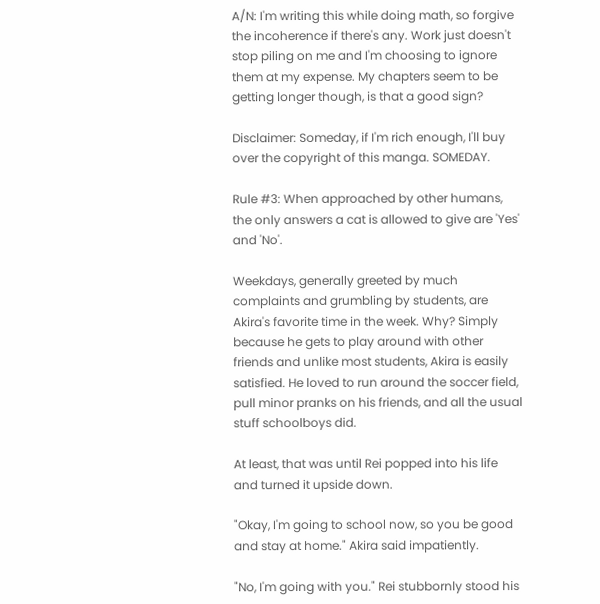A/N: I'm writing this while doing math, so forgive the incoherence if there's any. Work just doesn't stop piling on me and I'm choosing to ignore them at my expense. My chapters seem to be getting longer though, is that a good sign?

Disclaimer: Someday, if I'm rich enough, I'll buy over the copyright of this manga. SOMEDAY.

Rule #3: When approached by other humans, the only answers a cat is allowed to give are 'Yes' and 'No'.

Weekdays, generally greeted by much complaints and grumbling by students, are Akira's favorite time in the week. Why? Simply because he gets to play around with other friends and unlike most students, Akira is easily satisfied. He loved to run around the soccer field, pull minor pranks on his friends, and all the usual stuff schoolboys did.

At least, that was until Rei popped into his life and turned it upside down.

"Okay, I'm going to school now, so you be good and stay at home." Akira said impatiently.

"No, I'm going with you." Rei stubbornly stood his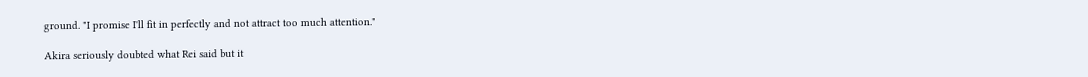ground. "I promise I'll fit in perfectly and not attract too much attention."

Akira seriously doubted what Rei said but it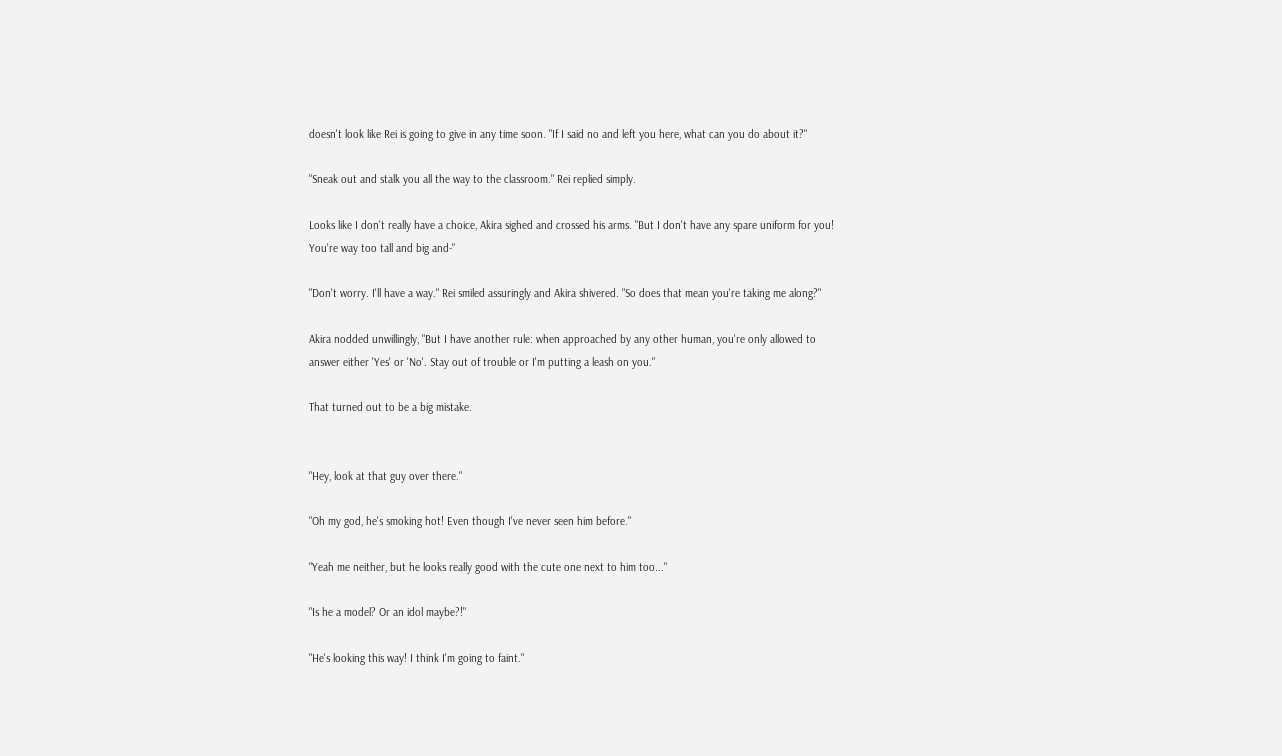doesn't look like Rei is going to give in any time soon. "If I said no and left you here, what can you do about it?"

"Sneak out and stalk you all the way to the classroom." Rei replied simply.

Looks like I don't really have a choice, Akira sighed and crossed his arms. "But I don't have any spare uniform for you! You're way too tall and big and-"

"Don't worry. I'll have a way." Rei smiled assuringly and Akira shivered. "So does that mean you're taking me along?"

Akira nodded unwillingly, "But I have another rule: when approached by any other human, you're only allowed to answer either 'Yes' or 'No'. Stay out of trouble or I'm putting a leash on you."

That turned out to be a big mistake.


"Hey, look at that guy over there."

"Oh my god, he's smoking hot! Even though I've never seen him before."

"Yeah me neither, but he looks really good with the cute one next to him too..."

"Is he a model? Or an idol maybe?!"

"He's looking this way! I think I'm going to faint."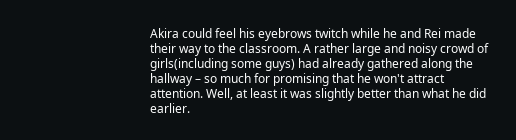Akira could feel his eyebrows twitch while he and Rei made their way to the classroom. A rather large and noisy crowd of girls(including some guys) had already gathered along the hallway – so much for promising that he won't attract attention. Well, at least it was slightly better than what he did earlier.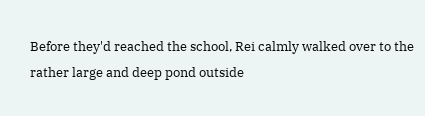Before they'd reached the school, Rei calmly walked over to the rather large and deep pond outside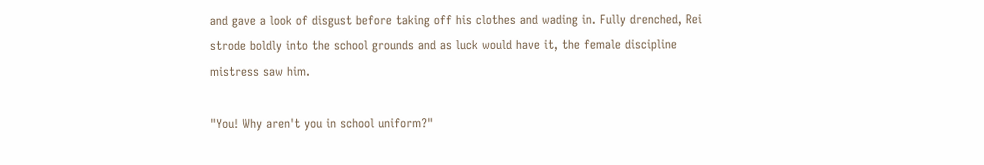and gave a look of disgust before taking off his clothes and wading in. Fully drenched, Rei strode boldly into the school grounds and as luck would have it, the female discipline mistress saw him.

"You! Why aren't you in school uniform?"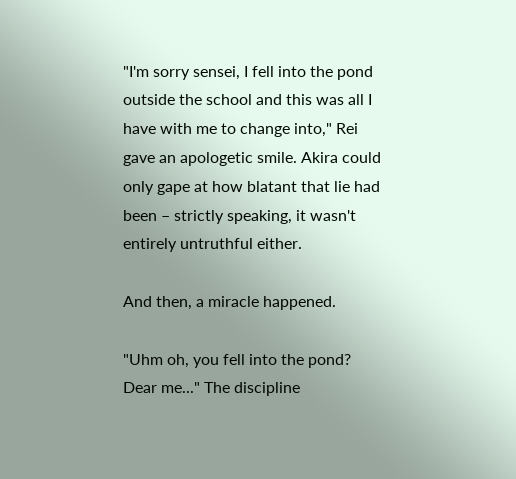"I'm sorry sensei, I fell into the pond outside the school and this was all I have with me to change into," Rei gave an apologetic smile. Akira could only gape at how blatant that lie had been – strictly speaking, it wasn't entirely untruthful either.

And then, a miracle happened.

"Uhm oh, you fell into the pond? Dear me..." The discipline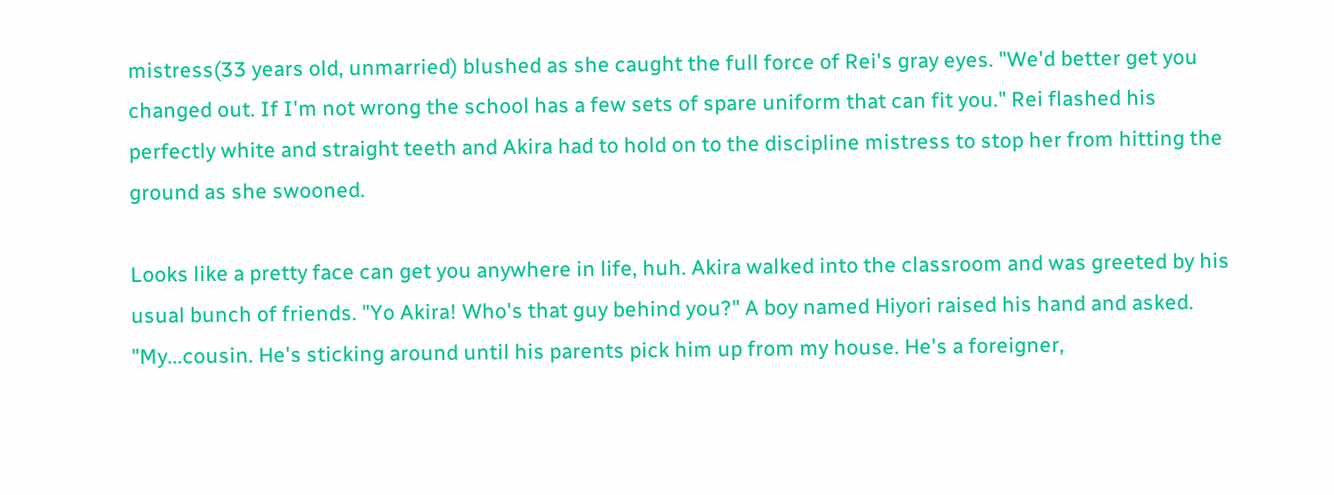mistress(33 years old, unmarried) blushed as she caught the full force of Rei's gray eyes. "We'd better get you changed out. If I'm not wrong the school has a few sets of spare uniform that can fit you." Rei flashed his perfectly white and straight teeth and Akira had to hold on to the discipline mistress to stop her from hitting the ground as she swooned.

Looks like a pretty face can get you anywhere in life, huh. Akira walked into the classroom and was greeted by his usual bunch of friends. "Yo Akira! Who's that guy behind you?" A boy named Hiyori raised his hand and asked. "My...cousin. He's sticking around until his parents pick him up from my house. He's a foreigner,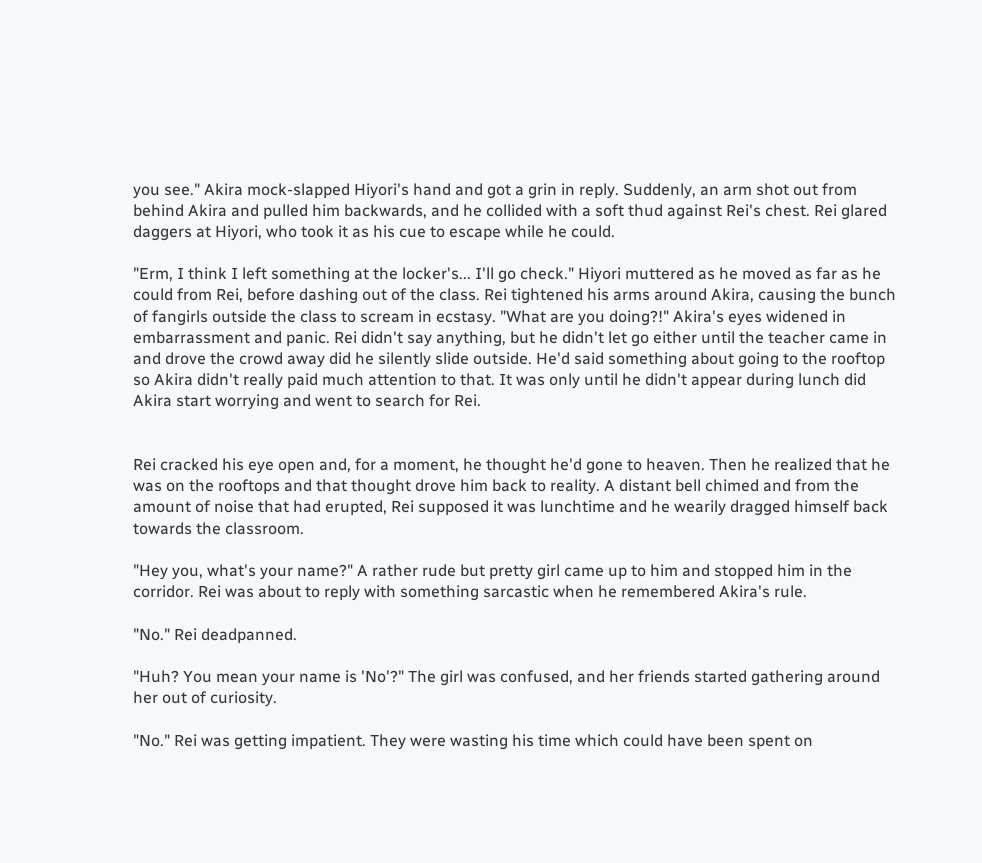you see." Akira mock-slapped Hiyori's hand and got a grin in reply. Suddenly, an arm shot out from behind Akira and pulled him backwards, and he collided with a soft thud against Rei's chest. Rei glared daggers at Hiyori, who took it as his cue to escape while he could.

"Erm, I think I left something at the locker's... I'll go check." Hiyori muttered as he moved as far as he could from Rei, before dashing out of the class. Rei tightened his arms around Akira, causing the bunch of fangirls outside the class to scream in ecstasy. "What are you doing?!" Akira's eyes widened in embarrassment and panic. Rei didn't say anything, but he didn't let go either until the teacher came in and drove the crowd away did he silently slide outside. He'd said something about going to the rooftop so Akira didn't really paid much attention to that. It was only until he didn't appear during lunch did Akira start worrying and went to search for Rei.


Rei cracked his eye open and, for a moment, he thought he'd gone to heaven. Then he realized that he was on the rooftops and that thought drove him back to reality. A distant bell chimed and from the amount of noise that had erupted, Rei supposed it was lunchtime and he wearily dragged himself back towards the classroom.

"Hey you, what's your name?" A rather rude but pretty girl came up to him and stopped him in the corridor. Rei was about to reply with something sarcastic when he remembered Akira's rule.

"No." Rei deadpanned.

"Huh? You mean your name is 'No'?" The girl was confused, and her friends started gathering around her out of curiosity.

"No." Rei was getting impatient. They were wasting his time which could have been spent on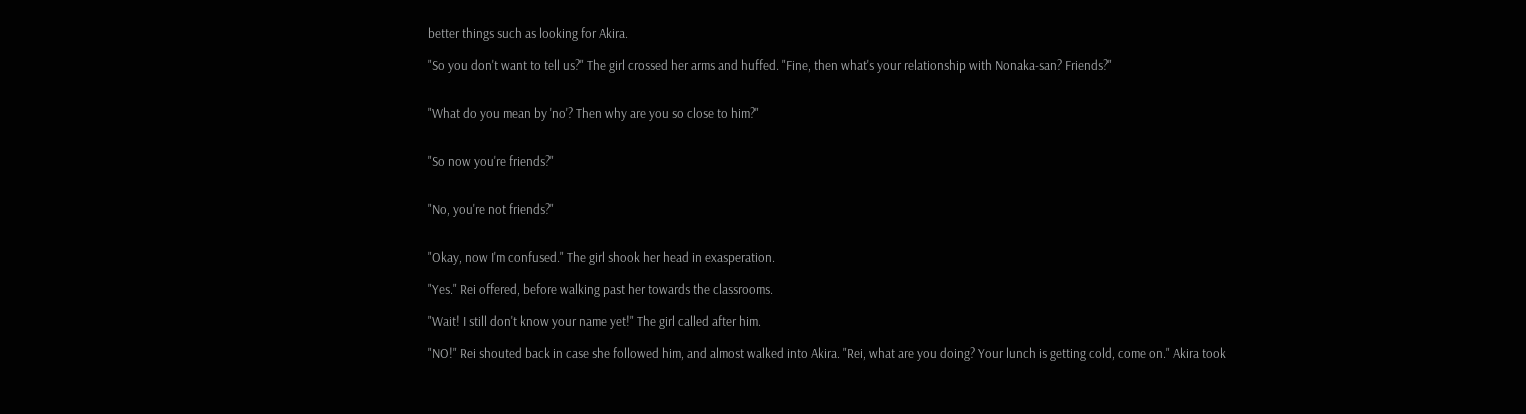better things such as looking for Akira.

"So you don't want to tell us?" The girl crossed her arms and huffed. "Fine, then what's your relationship with Nonaka-san? Friends?"


"What do you mean by 'no'? Then why are you so close to him?"


"So now you're friends?"


"No, you're not friends?"


"Okay, now I'm confused." The girl shook her head in exasperation.

"Yes." Rei offered, before walking past her towards the classrooms.

"Wait! I still don't know your name yet!" The girl called after him.

"NO!" Rei shouted back in case she followed him, and almost walked into Akira. "Rei, what are you doing? Your lunch is getting cold, come on." Akira took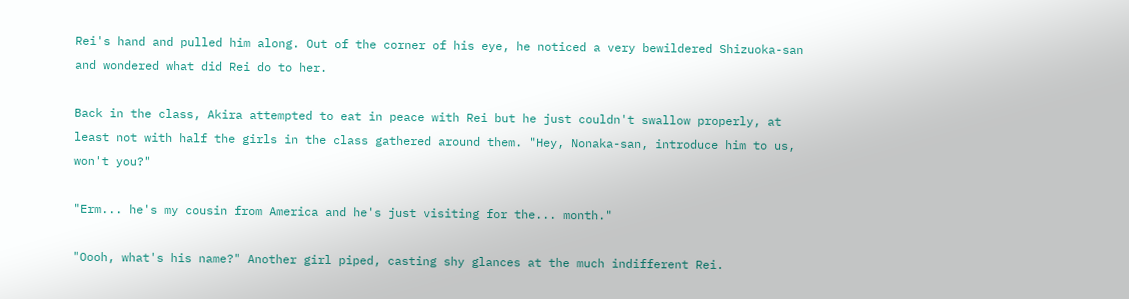Rei's hand and pulled him along. Out of the corner of his eye, he noticed a very bewildered Shizuoka-san and wondered what did Rei do to her.

Back in the class, Akira attempted to eat in peace with Rei but he just couldn't swallow properly, at least not with half the girls in the class gathered around them. "Hey, Nonaka-san, introduce him to us, won't you?"

"Erm... he's my cousin from America and he's just visiting for the... month."

"Oooh, what's his name?" Another girl piped, casting shy glances at the much indifferent Rei.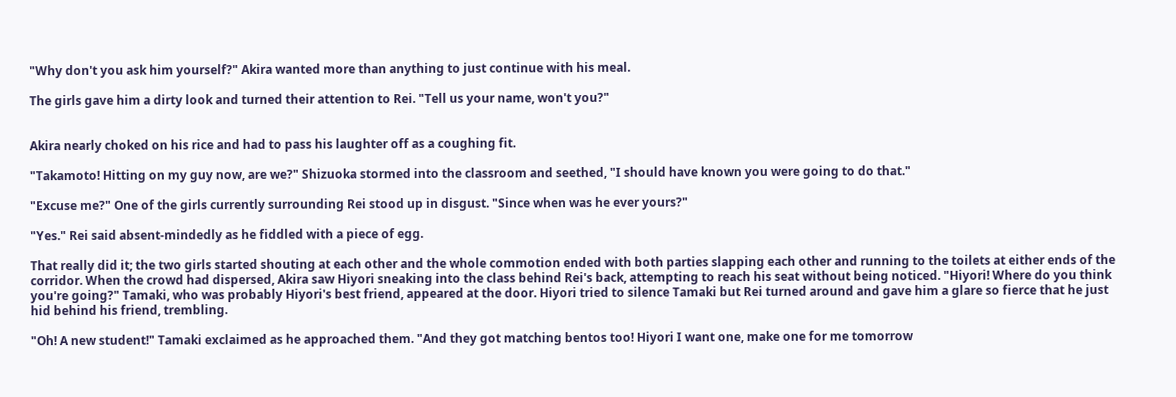"Why don't you ask him yourself?" Akira wanted more than anything to just continue with his meal.

The girls gave him a dirty look and turned their attention to Rei. "Tell us your name, won't you?"


Akira nearly choked on his rice and had to pass his laughter off as a coughing fit.

"Takamoto! Hitting on my guy now, are we?" Shizuoka stormed into the classroom and seethed, "I should have known you were going to do that."

"Excuse me?" One of the girls currently surrounding Rei stood up in disgust. "Since when was he ever yours?"

"Yes." Rei said absent-mindedly as he fiddled with a piece of egg.

That really did it; the two girls started shouting at each other and the whole commotion ended with both parties slapping each other and running to the toilets at either ends of the corridor. When the crowd had dispersed, Akira saw Hiyori sneaking into the class behind Rei's back, attempting to reach his seat without being noticed. "Hiyori! Where do you think you're going?" Tamaki, who was probably Hiyori's best friend, appeared at the door. Hiyori tried to silence Tamaki but Rei turned around and gave him a glare so fierce that he just hid behind his friend, trembling.

"Oh! A new student!" Tamaki exclaimed as he approached them. "And they got matching bentos too! Hiyori I want one, make one for me tomorrow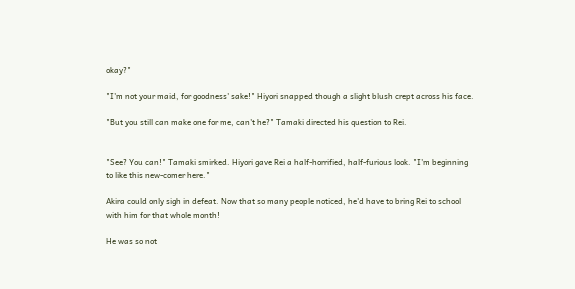okay?"

"I'm not your maid, for goodness' sake!" Hiyori snapped though a slight blush crept across his face.

"But you still can make one for me, can't he?" Tamaki directed his question to Rei.


"See? You can!" Tamaki smirked. Hiyori gave Rei a half-horrified, half-furious look. "I'm beginning to like this new-comer here."

Akira could only sigh in defeat. Now that so many people noticed, he'd have to bring Rei to school with him for that whole month!

He was so not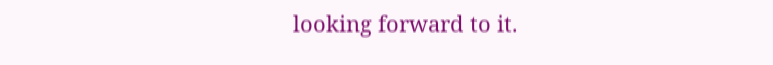looking forward to it.